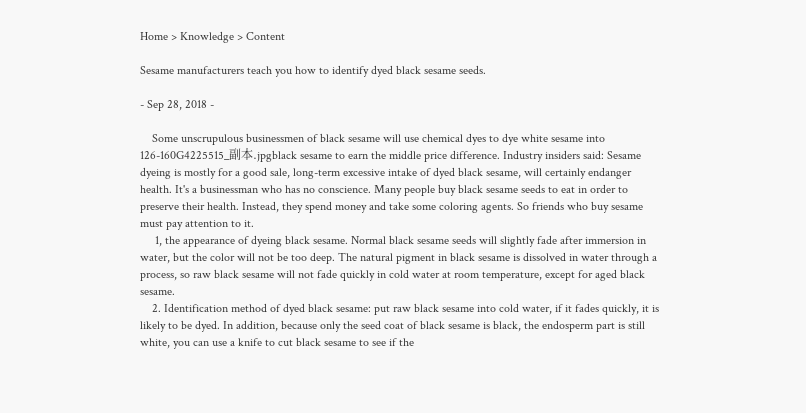Home > Knowledge > Content

Sesame manufacturers teach you how to identify dyed black sesame seeds.

- Sep 28, 2018 -

    Some unscrupulous businessmen of black sesame will use chemical dyes to dye white sesame into 126-160G4225515_副本.jpgblack sesame to earn the middle price difference. Industry insiders said: Sesame dyeing is mostly for a good sale, long-term excessive intake of dyed black sesame, will certainly endanger health. It's a businessman who has no conscience. Many people buy black sesame seeds to eat in order to preserve their health. Instead, they spend money and take some coloring agents. So friends who buy sesame must pay attention to it.
     1, the appearance of dyeing black sesame. Normal black sesame seeds will slightly fade after immersion in water, but the color will not be too deep. The natural pigment in black sesame is dissolved in water through a process, so raw black sesame will not fade quickly in cold water at room temperature, except for aged black sesame.
    2. Identification method of dyed black sesame: put raw black sesame into cold water, if it fades quickly, it is likely to be dyed. In addition, because only the seed coat of black sesame is black, the endosperm part is still white, you can use a knife to cut black sesame to see if the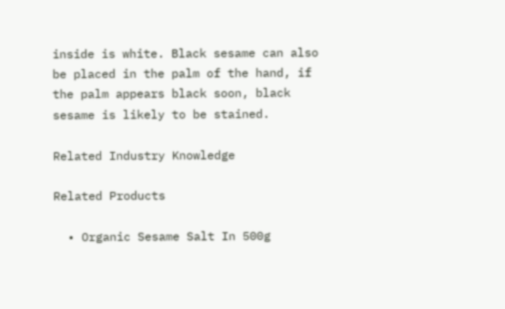inside is white. Black sesame can also be placed in the palm of the hand, if the palm appears black soon, black sesame is likely to be stained.

Related Industry Knowledge

Related Products

  • Organic Sesame Salt In 500g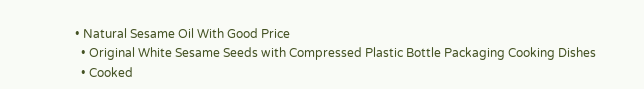• Natural Sesame Oil With Good Price
  • Original White Sesame Seeds with Compressed Plastic Bottle Packaging Cooking Dishes
  • Cooked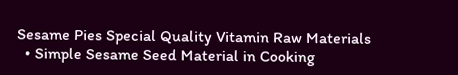Sesame Pies Special Quality Vitamin Raw Materials
  • Simple Sesame Seed Material in Cooking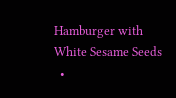Hamburger with White Sesame Seeds
  •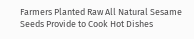Farmers Planted Raw All Natural Sesame Seeds Provide to Cook Hot Dishes